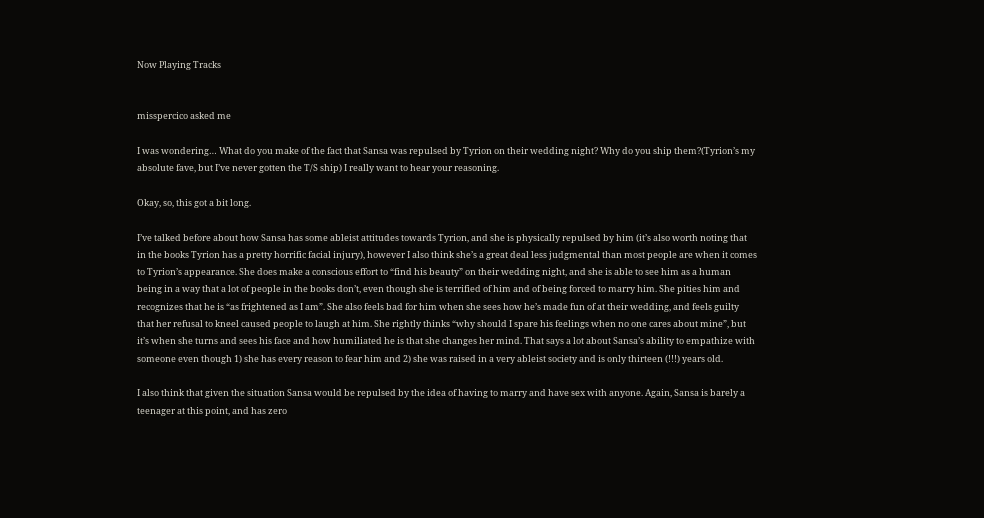Now Playing Tracks


misspercico asked me

I was wondering… What do you make of the fact that Sansa was repulsed by Tyrion on their wedding night? Why do you ship them?(Tyrion’s my absolute fave, but I’ve never gotten the T/S ship) I really want to hear your reasoning.

Okay, so, this got a bit long.

I’ve talked before about how Sansa has some ableist attitudes towards Tyrion, and she is physically repulsed by him (it’s also worth noting that in the books Tyrion has a pretty horrific facial injury), however I also think she’s a great deal less judgmental than most people are when it comes to Tyrion’s appearance. She does make a conscious effort to “find his beauty” on their wedding night, and she is able to see him as a human being in a way that a lot of people in the books don’t, even though she is terrified of him and of being forced to marry him. She pities him and recognizes that he is “as frightened as I am”. She also feels bad for him when she sees how he’s made fun of at their wedding, and feels guilty that her refusal to kneel caused people to laugh at him. She rightly thinks “why should I spare his feelings when no one cares about mine”, but it’s when she turns and sees his face and how humiliated he is that she changes her mind. That says a lot about Sansa’s ability to empathize with someone even though 1) she has every reason to fear him and 2) she was raised in a very ableist society and is only thirteen (!!!) years old.

I also think that given the situation Sansa would be repulsed by the idea of having to marry and have sex with anyone. Again, Sansa is barely a teenager at this point, and has zero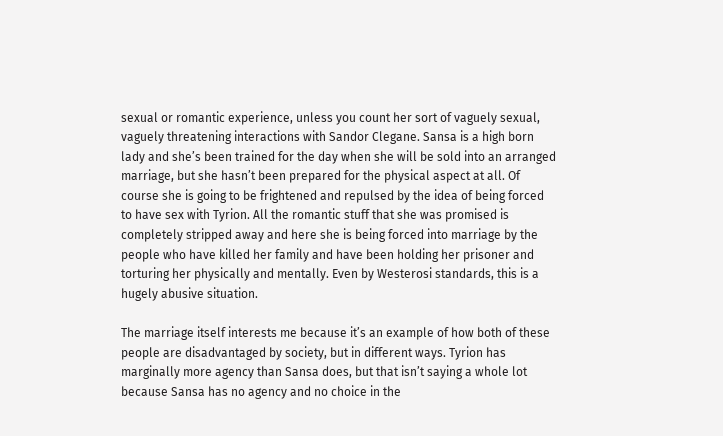sexual or romantic experience, unless you count her sort of vaguely sexual, vaguely threatening interactions with Sandor Clegane. Sansa is a high born lady and she’s been trained for the day when she will be sold into an arranged marriage, but she hasn’t been prepared for the physical aspect at all. Of course she is going to be frightened and repulsed by the idea of being forced to have sex with Tyrion. All the romantic stuff that she was promised is completely stripped away and here she is being forced into marriage by the people who have killed her family and have been holding her prisoner and torturing her physically and mentally. Even by Westerosi standards, this is a hugely abusive situation.

The marriage itself interests me because it’s an example of how both of these people are disadvantaged by society, but in different ways. Tyrion has marginally more agency than Sansa does, but that isn’t saying a whole lot because Sansa has no agency and no choice in the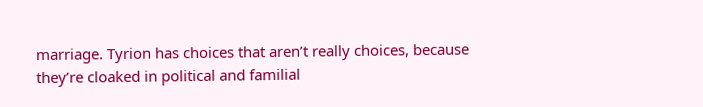marriage. Tyrion has choices that aren’t really choices, because they’re cloaked in political and familial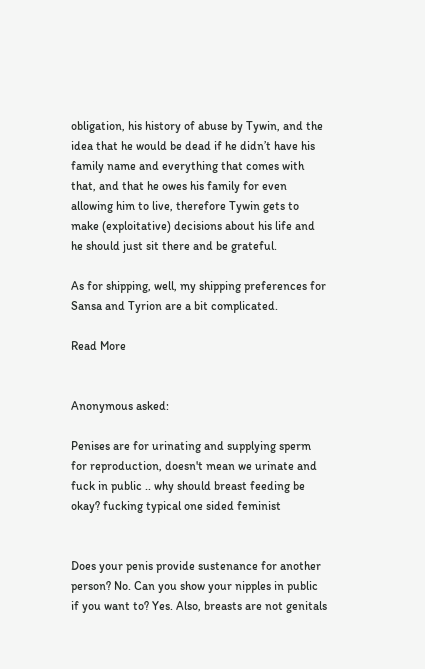obligation, his history of abuse by Tywin, and the idea that he would be dead if he didn’t have his family name and everything that comes with that, and that he owes his family for even allowing him to live, therefore Tywin gets to make (exploitative) decisions about his life and he should just sit there and be grateful.

As for shipping, well, my shipping preferences for Sansa and Tyrion are a bit complicated.

Read More


Anonymous asked:

Penises are for urinating and supplying sperm for reproduction, doesn't mean we urinate and fuck in public .. why should breast feeding be okay? fucking typical one sided feminist


Does your penis provide sustenance for another person? No. Can you show your nipples in public if you want to? Yes. Also, breasts are not genitals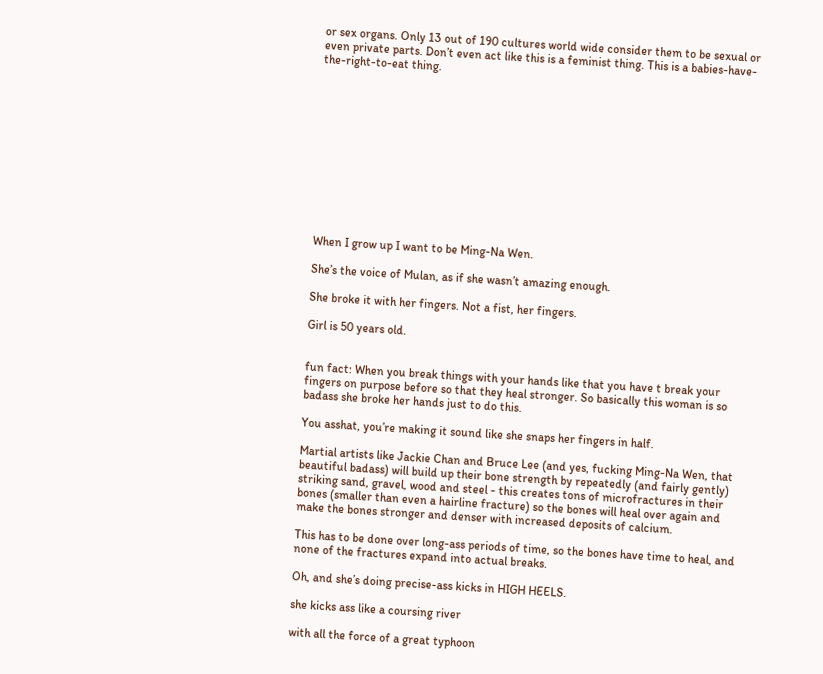or sex organs. Only 13 out of 190 cultures world wide consider them to be sexual or even private parts. Don’t even act like this is a feminist thing. This is a babies-have-the-right-to-eat thing.












When I grow up I want to be Ming-Na Wen.

She’s the voice of Mulan, as if she wasn’t amazing enough.

She broke it with her fingers. Not a fist, her fingers.

Girl is 50 years old.


fun fact: When you break things with your hands like that you have t break your fingers on purpose before so that they heal stronger. So basically this woman is so badass she broke her hands just to do this.

You asshat, you’re making it sound like she snaps her fingers in half.

Martial artists like Jackie Chan and Bruce Lee (and yes, fucking Ming-Na Wen, that beautiful badass) will build up their bone strength by repeatedly (and fairly gently) striking sand, gravel, wood and steel - this creates tons of microfractures in their bones (smaller than even a hairline fracture) so the bones will heal over again and make the bones stronger and denser with increased deposits of calcium.

This has to be done over long-ass periods of time, so the bones have time to heal, and none of the fractures expand into actual breaks.

Oh, and she’s doing precise-ass kicks in HIGH HEELS.

she kicks ass like a coursing river

with all the force of a great typhoon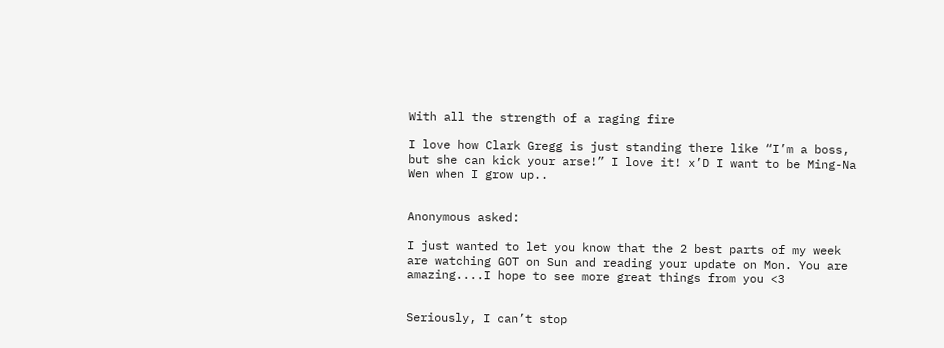With all the strength of a raging fire

I love how Clark Gregg is just standing there like “I’m a boss, but she can kick your arse!” I love it! x’D I want to be Ming-Na Wen when I grow up..


Anonymous asked:

I just wanted to let you know that the 2 best parts of my week are watching GOT on Sun and reading your update on Mon. You are amazing....I hope to see more great things from you <3


Seriously, I can’t stop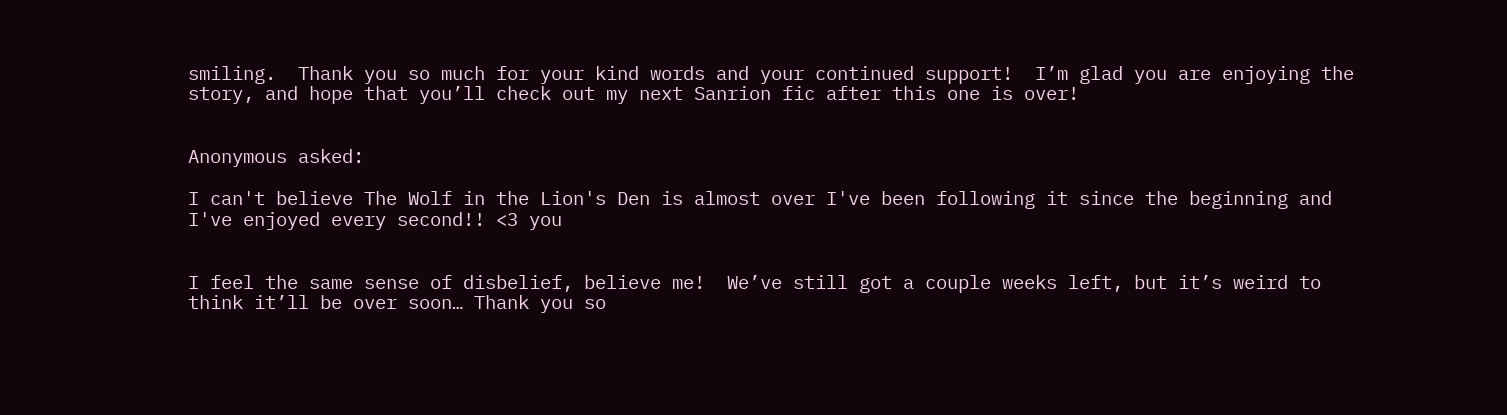smiling.  Thank you so much for your kind words and your continued support!  I’m glad you are enjoying the story, and hope that you’ll check out my next Sanrion fic after this one is over!


Anonymous asked:

I can't believe The Wolf in the Lion's Den is almost over I've been following it since the beginning and I've enjoyed every second!! <3 you


I feel the same sense of disbelief, believe me!  We’ve still got a couple weeks left, but it’s weird to think it’ll be over soon… Thank you so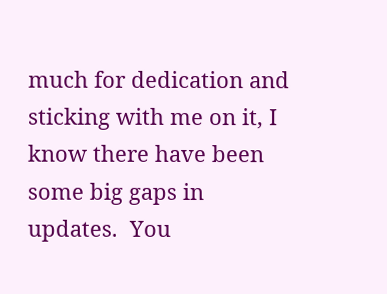much for dedication and sticking with me on it, I know there have been some big gaps in updates.  You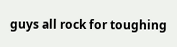guys all rock for toughing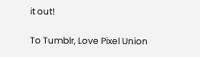it out!

To Tumblr, Love Pixel Union